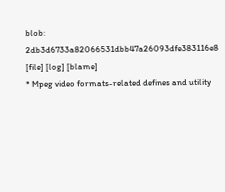blob: 2db3d6733a82066531dbb47a26093dfe383116e8 [file] [log] [blame]
* Mpeg video formats-related defines and utility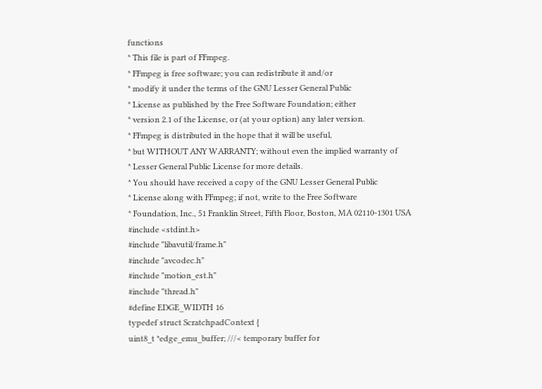functions
* This file is part of FFmpeg.
* FFmpeg is free software; you can redistribute it and/or
* modify it under the terms of the GNU Lesser General Public
* License as published by the Free Software Foundation; either
* version 2.1 of the License, or (at your option) any later version.
* FFmpeg is distributed in the hope that it will be useful,
* but WITHOUT ANY WARRANTY; without even the implied warranty of
* Lesser General Public License for more details.
* You should have received a copy of the GNU Lesser General Public
* License along with FFmpeg; if not, write to the Free Software
* Foundation, Inc., 51 Franklin Street, Fifth Floor, Boston, MA 02110-1301 USA
#include <stdint.h>
#include "libavutil/frame.h"
#include "avcodec.h"
#include "motion_est.h"
#include "thread.h"
#define EDGE_WIDTH 16
typedef struct ScratchpadContext {
uint8_t *edge_emu_buffer; ///< temporary buffer for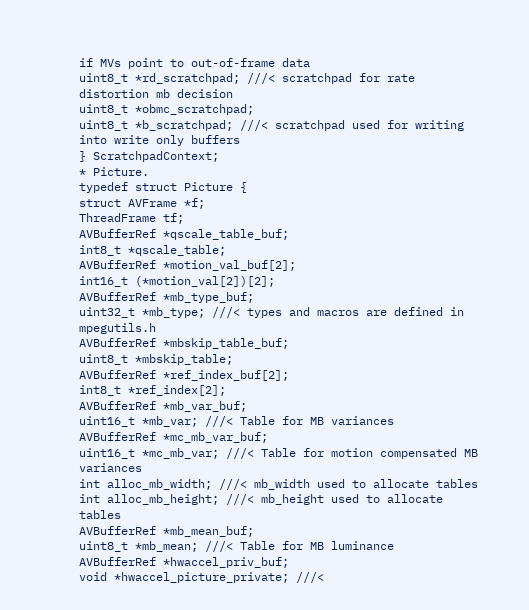if MVs point to out-of-frame data
uint8_t *rd_scratchpad; ///< scratchpad for rate distortion mb decision
uint8_t *obmc_scratchpad;
uint8_t *b_scratchpad; ///< scratchpad used for writing into write only buffers
} ScratchpadContext;
* Picture.
typedef struct Picture {
struct AVFrame *f;
ThreadFrame tf;
AVBufferRef *qscale_table_buf;
int8_t *qscale_table;
AVBufferRef *motion_val_buf[2];
int16_t (*motion_val[2])[2];
AVBufferRef *mb_type_buf;
uint32_t *mb_type; ///< types and macros are defined in mpegutils.h
AVBufferRef *mbskip_table_buf;
uint8_t *mbskip_table;
AVBufferRef *ref_index_buf[2];
int8_t *ref_index[2];
AVBufferRef *mb_var_buf;
uint16_t *mb_var; ///< Table for MB variances
AVBufferRef *mc_mb_var_buf;
uint16_t *mc_mb_var; ///< Table for motion compensated MB variances
int alloc_mb_width; ///< mb_width used to allocate tables
int alloc_mb_height; ///< mb_height used to allocate tables
AVBufferRef *mb_mean_buf;
uint8_t *mb_mean; ///< Table for MB luminance
AVBufferRef *hwaccel_priv_buf;
void *hwaccel_picture_private; ///<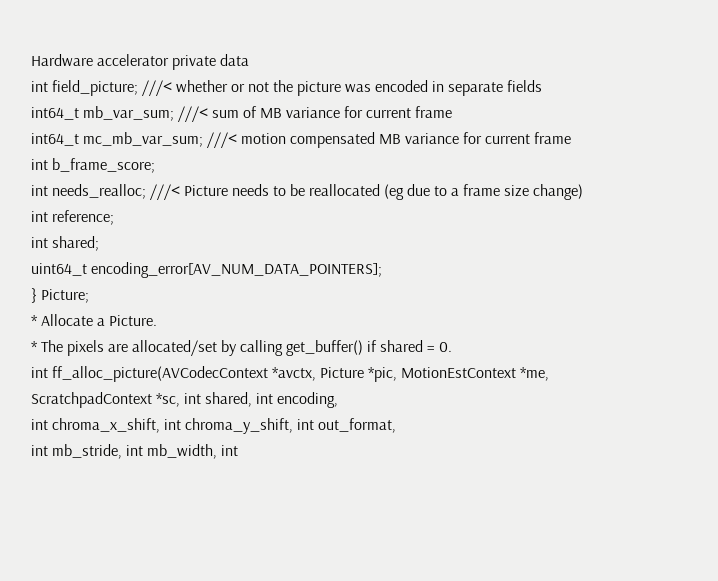Hardware accelerator private data
int field_picture; ///< whether or not the picture was encoded in separate fields
int64_t mb_var_sum; ///< sum of MB variance for current frame
int64_t mc_mb_var_sum; ///< motion compensated MB variance for current frame
int b_frame_score;
int needs_realloc; ///< Picture needs to be reallocated (eg due to a frame size change)
int reference;
int shared;
uint64_t encoding_error[AV_NUM_DATA_POINTERS];
} Picture;
* Allocate a Picture.
* The pixels are allocated/set by calling get_buffer() if shared = 0.
int ff_alloc_picture(AVCodecContext *avctx, Picture *pic, MotionEstContext *me,
ScratchpadContext *sc, int shared, int encoding,
int chroma_x_shift, int chroma_y_shift, int out_format,
int mb_stride, int mb_width, int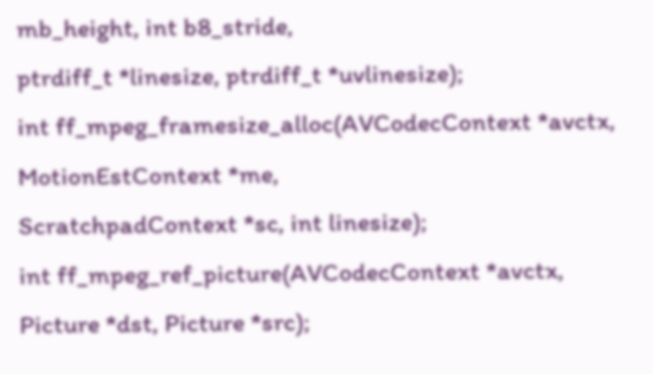mb_height, int b8_stride,
ptrdiff_t *linesize, ptrdiff_t *uvlinesize);
int ff_mpeg_framesize_alloc(AVCodecContext *avctx, MotionEstContext *me,
ScratchpadContext *sc, int linesize);
int ff_mpeg_ref_picture(AVCodecContext *avctx, Picture *dst, Picture *src);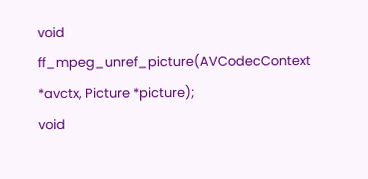void ff_mpeg_unref_picture(AVCodecContext *avctx, Picture *picture);
void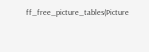ff_free_picture_tables(Picture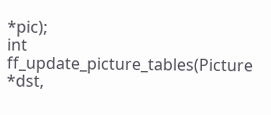*pic);
int ff_update_picture_tables(Picture *dst,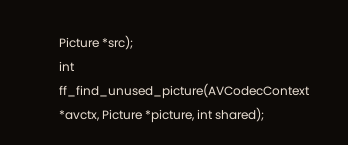Picture *src);
int ff_find_unused_picture(AVCodecContext *avctx, Picture *picture, int shared);